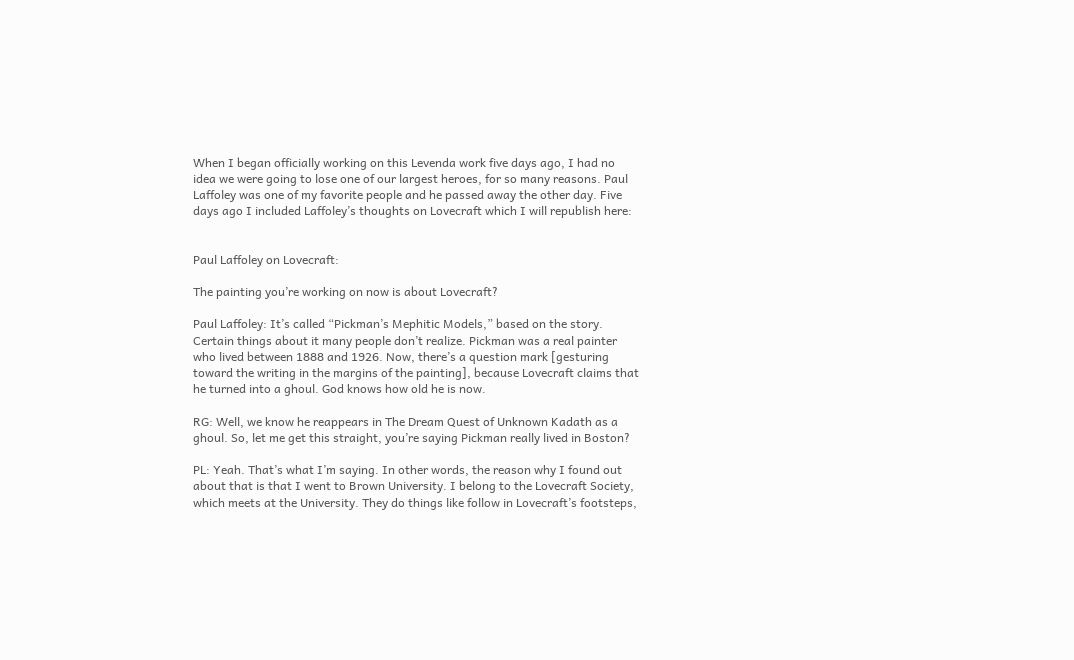When I began officially working on this Levenda work five days ago, I had no idea we were going to lose one of our largest heroes, for so many reasons. Paul Laffoley was one of my favorite people and he passed away the other day. Five days ago I included Laffoley’s thoughts on Lovecraft which I will republish here:


Paul Laffoley on Lovecraft:

The painting you’re working on now is about Lovecraft?

Paul Laffoley: It’s called “Pickman’s Mephitic Models,” based on the story. Certain things about it many people don’t realize. Pickman was a real painter who lived between 1888 and 1926. Now, there’s a question mark [gesturing toward the writing in the margins of the painting], because Lovecraft claims that he turned into a ghoul. God knows how old he is now.

RG: Well, we know he reappears in The Dream Quest of Unknown Kadath as a ghoul. So, let me get this straight, you’re saying Pickman really lived in Boston?

PL: Yeah. That’s what I’m saying. In other words, the reason why I found out about that is that I went to Brown University. I belong to the Lovecraft Society, which meets at the University. They do things like follow in Lovecraft’s footsteps,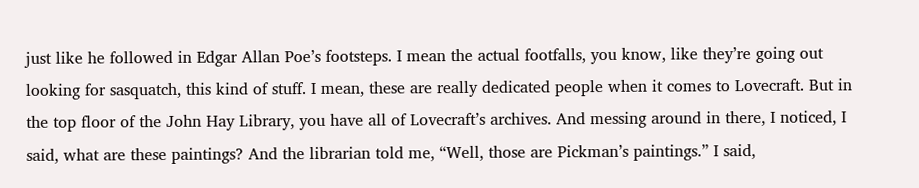just like he followed in Edgar Allan Poe’s footsteps. I mean the actual footfalls, you know, like they’re going out looking for sasquatch, this kind of stuff. I mean, these are really dedicated people when it comes to Lovecraft. But in the top floor of the John Hay Library, you have all of Lovecraft’s archives. And messing around in there, I noticed, I said, what are these paintings? And the librarian told me, “Well, those are Pickman’s paintings.” I said,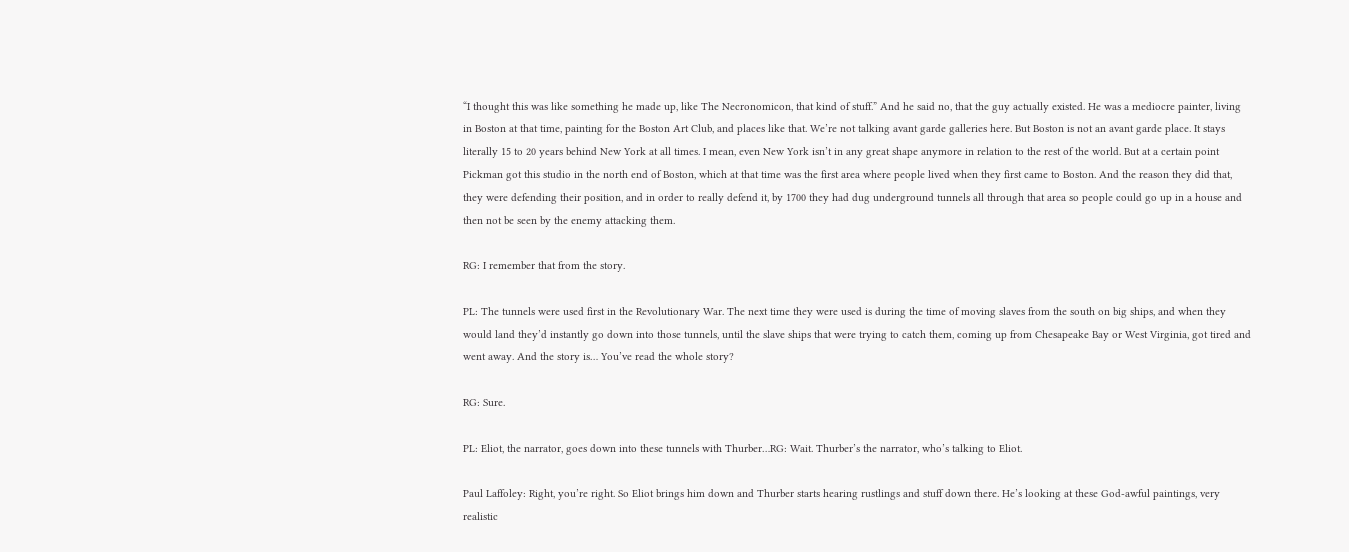“I thought this was like something he made up, like The Necronomicon, that kind of stuff.” And he said no, that the guy actually existed. He was a mediocre painter, living in Boston at that time, painting for the Boston Art Club, and places like that. We’re not talking avant garde galleries here. But Boston is not an avant garde place. It stays literally 15 to 20 years behind New York at all times. I mean, even New York isn’t in any great shape anymore in relation to the rest of the world. But at a certain point Pickman got this studio in the north end of Boston, which at that time was the first area where people lived when they first came to Boston. And the reason they did that, they were defending their position, and in order to really defend it, by 1700 they had dug underground tunnels all through that area so people could go up in a house and then not be seen by the enemy attacking them.

RG: I remember that from the story.

PL: The tunnels were used first in the Revolutionary War. The next time they were used is during the time of moving slaves from the south on big ships, and when they would land they’d instantly go down into those tunnels, until the slave ships that were trying to catch them, coming up from Chesapeake Bay or West Virginia, got tired and went away. And the story is… You’ve read the whole story?

RG: Sure.

PL: Eliot, the narrator, goes down into these tunnels with Thurber…RG: Wait. Thurber’s the narrator, who’s talking to Eliot.

Paul Laffoley: Right, you’re right. So Eliot brings him down and Thurber starts hearing rustlings and stuff down there. He’s looking at these God-awful paintings, very realistic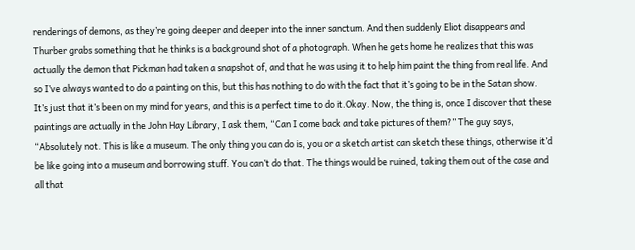renderings of demons, as they’re going deeper and deeper into the inner sanctum. And then suddenly Eliot disappears and Thurber grabs something that he thinks is a background shot of a photograph. When he gets home he realizes that this was actually the demon that Pickman had taken a snapshot of, and that he was using it to help him paint the thing from real life. And so I’ve always wanted to do a painting on this, but this has nothing to do with the fact that it’s going to be in the Satan show. It’s just that it’s been on my mind for years, and this is a perfect time to do it.Okay. Now, the thing is, once I discover that these paintings are actually in the John Hay Library, I ask them, “Can I come back and take pictures of them?” The guy says, “Absolutely not. This is like a museum. The only thing you can do is, you or a sketch artist can sketch these things, otherwise it’d be like going into a museum and borrowing stuff. You can’t do that. The things would be ruined, taking them out of the case and all that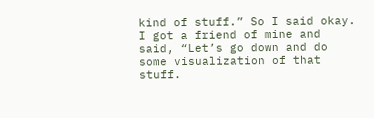kind of stuff.” So I said okay. I got a friend of mine and said, “Let’s go down and do some visualization of that stuff.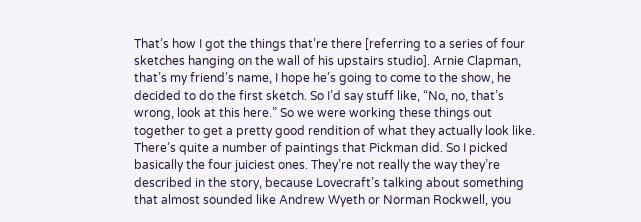That’s how I got the things that’re there [referring to a series of four sketches hanging on the wall of his upstairs studio]. Arnie Clapman, that’s my friend’s name, I hope he’s going to come to the show, he decided to do the first sketch. So I’d say stuff like, “No, no, that’s wrong, look at this here.” So we were working these things out together to get a pretty good rendition of what they actually look like. There’s quite a number of paintings that Pickman did. So I picked basically the four juiciest ones. They’re not really the way they’re described in the story, because Lovecraft’s talking about something that almost sounded like Andrew Wyeth or Norman Rockwell, you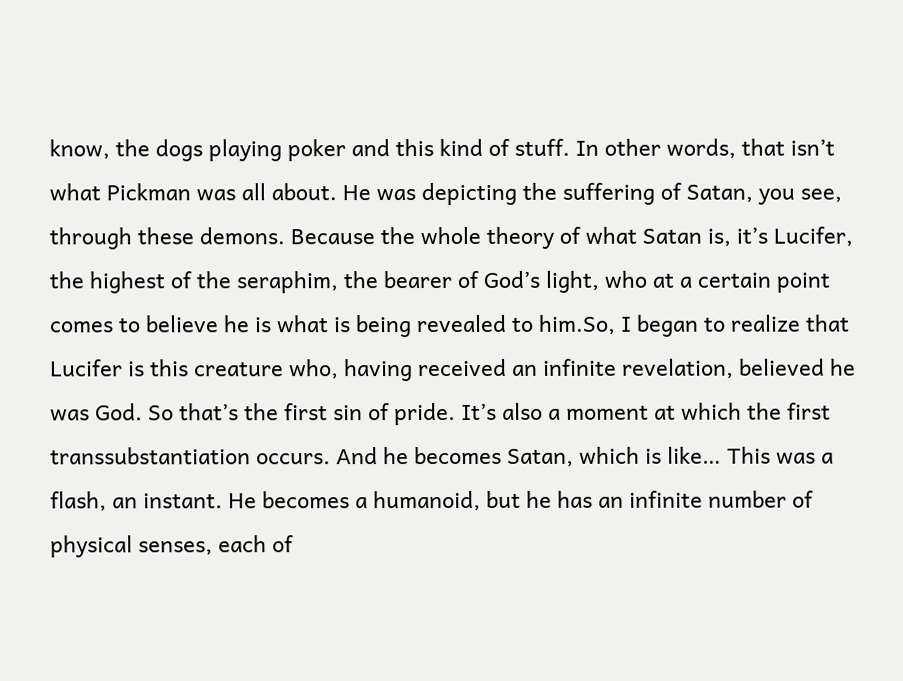know, the dogs playing poker and this kind of stuff. In other words, that isn’t what Pickman was all about. He was depicting the suffering of Satan, you see, through these demons. Because the whole theory of what Satan is, it’s Lucifer, the highest of the seraphim, the bearer of God’s light, who at a certain point comes to believe he is what is being revealed to him.So, I began to realize that Lucifer is this creature who, having received an infinite revelation, believed he was God. So that’s the first sin of pride. It’s also a moment at which the first transsubstantiation occurs. And he becomes Satan, which is like… This was a flash, an instant. He becomes a humanoid, but he has an infinite number of physical senses, each of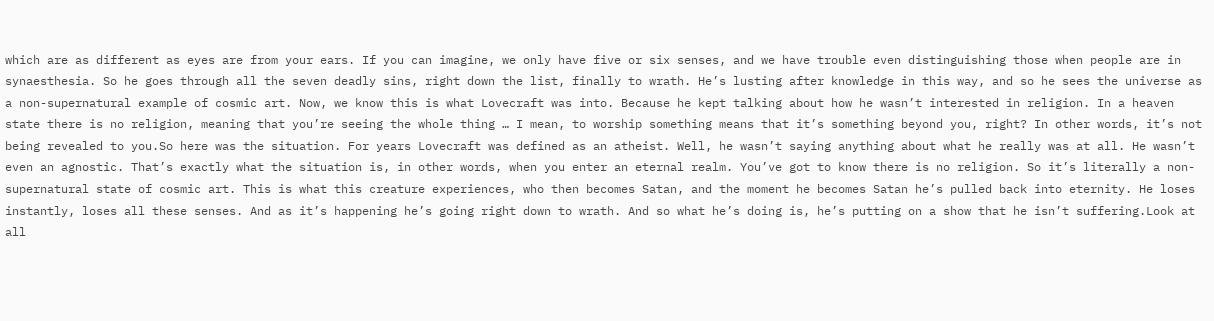which are as different as eyes are from your ears. If you can imagine, we only have five or six senses, and we have trouble even distinguishing those when people are in synaesthesia. So he goes through all the seven deadly sins, right down the list, finally to wrath. He’s lusting after knowledge in this way, and so he sees the universe as a non-supernatural example of cosmic art. Now, we know this is what Lovecraft was into. Because he kept talking about how he wasn’t interested in religion. In a heaven state there is no religion, meaning that you’re seeing the whole thing … I mean, to worship something means that it’s something beyond you, right? In other words, it’s not being revealed to you.So here was the situation. For years Lovecraft was defined as an atheist. Well, he wasn’t saying anything about what he really was at all. He wasn’t even an agnostic. That’s exactly what the situation is, in other words, when you enter an eternal realm. You’ve got to know there is no religion. So it’s literally a non-supernatural state of cosmic art. This is what this creature experiences, who then becomes Satan, and the moment he becomes Satan he’s pulled back into eternity. He loses instantly, loses all these senses. And as it’s happening he’s going right down to wrath. And so what he’s doing is, he’s putting on a show that he isn’t suffering.Look at all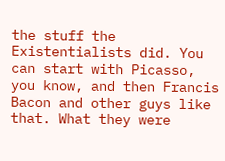the stuff the Existentialists did. You can start with Picasso, you know, and then Francis Bacon and other guys like that. What they were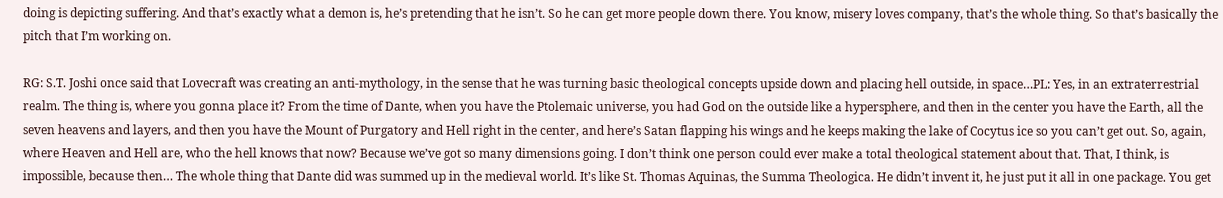doing is depicting suffering. And that’s exactly what a demon is, he’s pretending that he isn’t. So he can get more people down there. You know, misery loves company, that’s the whole thing. So that’s basically the pitch that I’m working on.

RG: S.T. Joshi once said that Lovecraft was creating an anti-mythology, in the sense that he was turning basic theological concepts upside down and placing hell outside, in space…PL: Yes, in an extraterrestrial realm. The thing is, where you gonna place it? From the time of Dante, when you have the Ptolemaic universe, you had God on the outside like a hypersphere, and then in the center you have the Earth, all the seven heavens and layers, and then you have the Mount of Purgatory and Hell right in the center, and here’s Satan flapping his wings and he keeps making the lake of Cocytus ice so you can’t get out. So, again, where Heaven and Hell are, who the hell knows that now? Because we’ve got so many dimensions going. I don’t think one person could ever make a total theological statement about that. That, I think, is impossible, because then… The whole thing that Dante did was summed up in the medieval world. It’s like St. Thomas Aquinas, the Summa Theologica. He didn’t invent it, he just put it all in one package. You get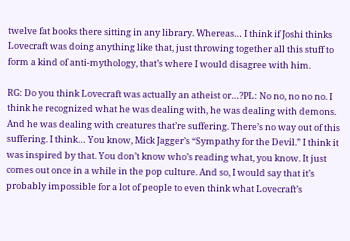twelve fat books there sitting in any library. Whereas… I think if Joshi thinks Lovecraft was doing anything like that, just throwing together all this stuff to form a kind of anti-mythology, that’s where I would disagree with him.

RG: Do you think Lovecraft was actually an atheist or…?PL: No no, no no no. I think he recognized what he was dealing with, he was dealing with demons. And he was dealing with creatures that’re suffering. There’s no way out of this suffering. I think… You know, Mick Jagger’s “Sympathy for the Devil.” I think it was inspired by that. You don’t know who’s reading what, you know. It just comes out once in a while in the pop culture. And so, I would say that it’s probably impossible for a lot of people to even think what Lovecraft’s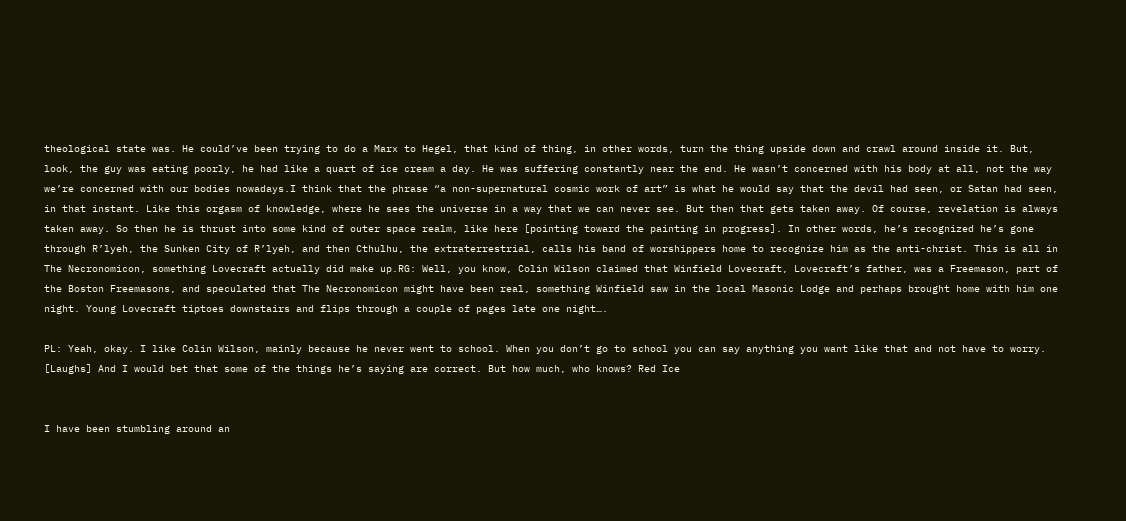theological state was. He could’ve been trying to do a Marx to Hegel, that kind of thing, in other words, turn the thing upside down and crawl around inside it. But, look, the guy was eating poorly, he had like a quart of ice cream a day. He was suffering constantly near the end. He wasn’t concerned with his body at all, not the way we’re concerned with our bodies nowadays.I think that the phrase “a non-supernatural cosmic work of art” is what he would say that the devil had seen, or Satan had seen, in that instant. Like this orgasm of knowledge, where he sees the universe in a way that we can never see. But then that gets taken away. Of course, revelation is always taken away. So then he is thrust into some kind of outer space realm, like here [pointing toward the painting in progress]. In other words, he’s recognized he’s gone through R’lyeh, the Sunken City of R’lyeh, and then Cthulhu, the extraterrestrial, calls his band of worshippers home to recognize him as the anti-christ. This is all in The Necronomicon, something Lovecraft actually did make up.RG: Well, you know, Colin Wilson claimed that Winfield Lovecraft, Lovecraft’s father, was a Freemason, part of the Boston Freemasons, and speculated that The Necronomicon might have been real, something Winfield saw in the local Masonic Lodge and perhaps brought home with him one night. Young Lovecraft tiptoes downstairs and flips through a couple of pages late one night….

PL: Yeah, okay. I like Colin Wilson, mainly because he never went to school. When you don’t go to school you can say anything you want like that and not have to worry. [Laughs] And I would bet that some of the things he’s saying are correct. But how much, who knows? Red Ice


I have been stumbling around an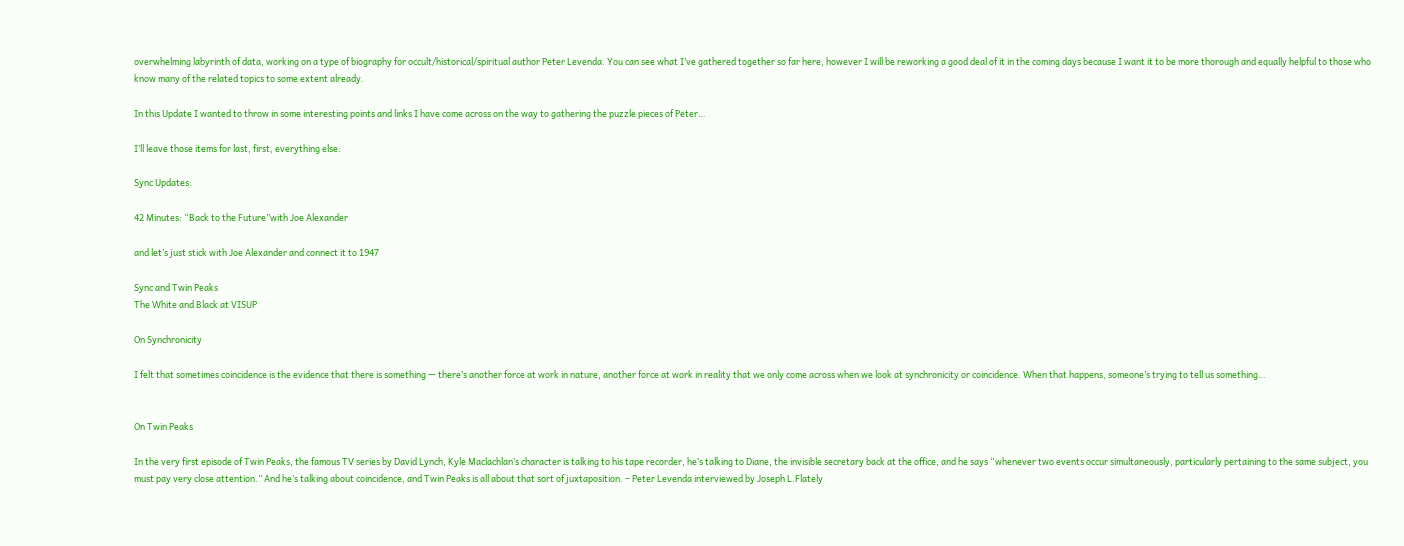overwhelming labyrinth of data, working on a type of biography for occult/historical/spiritual author Peter Levenda. You can see what I’ve gathered together so far here, however I will be reworking a good deal of it in the coming days because I want it to be more thorough and equally helpful to those who know many of the related topics to some extent already.

In this Update I wanted to throw in some interesting points and links I have come across on the way to gathering the puzzle pieces of Peter…

I’ll leave those items for last, first, everything else:

Sync Updates:

42 Minutes: “Back to the Future”with Joe Alexander

and let’s just stick with Joe Alexander and connect it to 1947

Sync and Twin Peaks
The White and Black at VISUP

On Synchronicity

I felt that sometimes coincidence is the evidence that there is something — there’s another force at work in nature, another force at work in reality that we only come across when we look at synchronicity or coincidence. When that happens, someone’s trying to tell us something…


On Twin Peaks

In the very first episode of Twin Peaks, the famous TV series by David Lynch, Kyle Maclachlan’s character is talking to his tape recorder, he’s talking to Diane, the invisible secretary back at the office, and he says “whenever two events occur simultaneously, particularly pertaining to the same subject, you must pay very close attention.” And he’s talking about coincidence, and Twin Peaks is all about that sort of juxtaposition. – Peter Levenda interviewed by Joseph L.Flately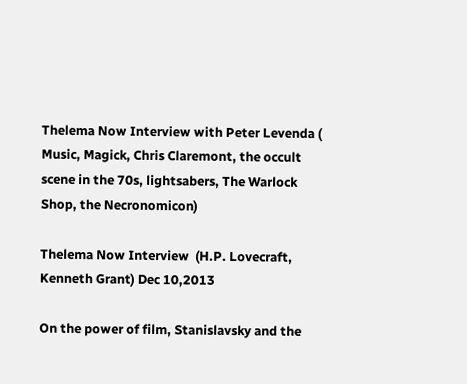Thelema Now Interview with Peter Levenda ( Music, Magick, Chris Claremont, the occult scene in the 70s, lightsabers, The Warlock Shop, the Necronomicon)

Thelema Now Interview  (H.P. Lovecraft, Kenneth Grant) Dec 10,2013

On the power of film, Stanislavsky and the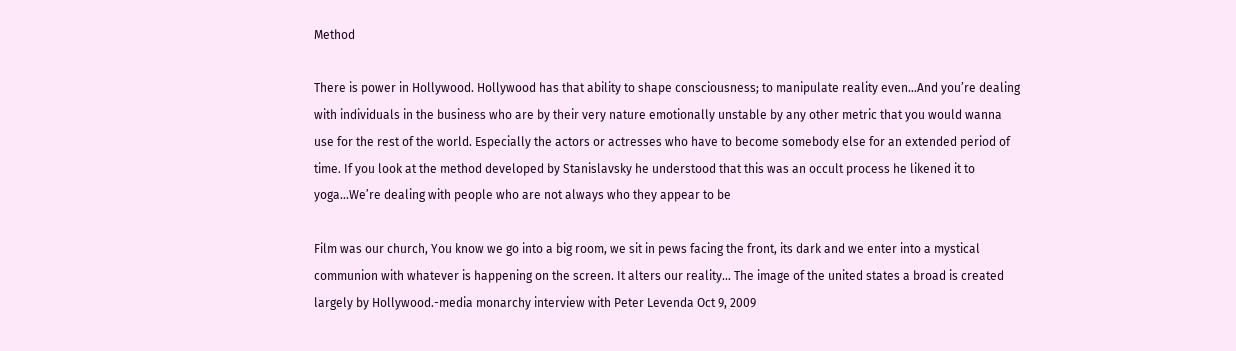Method

There is power in Hollywood. Hollywood has that ability to shape consciousness; to manipulate reality even…And you’re dealing with individuals in the business who are by their very nature emotionally unstable by any other metric that you would wanna use for the rest of the world. Especially the actors or actresses who have to become somebody else for an extended period of time. If you look at the method developed by Stanislavsky he understood that this was an occult process he likened it to yoga…We’re dealing with people who are not always who they appear to be

Film was our church, You know we go into a big room, we sit in pews facing the front, its dark and we enter into a mystical communion with whatever is happening on the screen. It alters our reality… The image of the united states a broad is created largely by Hollywood.-media monarchy interview with Peter Levenda Oct 9, 2009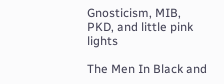Gnosticism, MIB, PKD, and little pink lights

The Men In Black and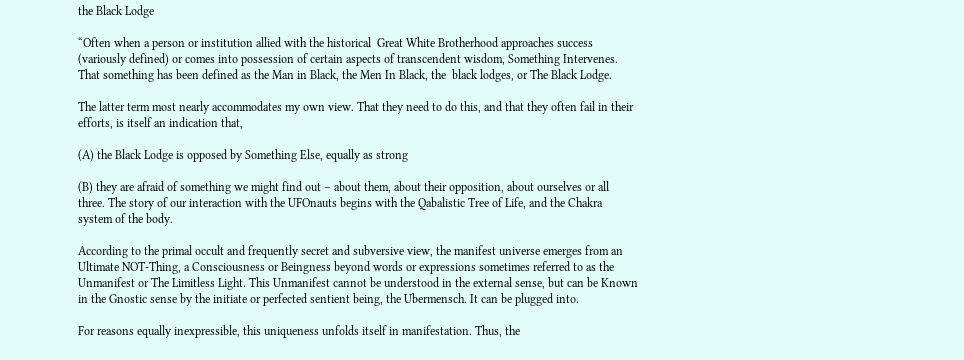the Black Lodge

“Often when a person or institution allied with the historical  Great White Brotherhood approaches success (variously defined) or comes into possession of certain aspects of transcendent wisdom, Something Intervenes. That something has been defined as the Man in Black, the Men In Black, the  black lodges, or The Black Lodge.

The latter term most nearly accommodates my own view. That they need to do this, and that they often fail in their efforts, is itself an indication that,

(A) the Black Lodge is opposed by Something Else, equally as strong

(B) they are afraid of something we might find out – about them, about their opposition, about ourselves or all three. The story of our interaction with the UFOnauts begins with the Qabalistic Tree of Life, and the Chakra system of the body.

According to the primal occult and frequently secret and subversive view, the manifest universe emerges from an Ultimate NOT-Thing, a Consciousness or Beingness beyond words or expressions sometimes referred to as the Unmanifest or The Limitless Light. This Unmanifest cannot be understood in the external sense, but can be Known in the Gnostic sense by the initiate or perfected sentient being, the Ubermensch. It can be plugged into.

For reasons equally inexpressible, this uniqueness unfolds itself in manifestation. Thus, the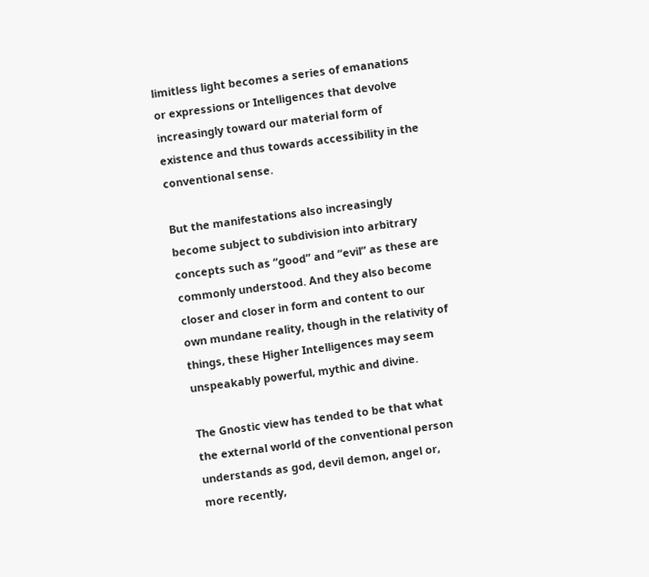limitless light becomes a series of emanations or expressions or Intelligences that devolve increasingly toward our material form of existence and thus towards accessibility in the conventional sense.

But the manifestations also increasingly become subject to subdivision into arbitrary concepts such as “good” and “evil” as these are commonly understood. And they also become closer and closer in form and content to our own mundane reality, though in the relativity of things, these Higher Intelligences may seem unspeakably powerful, mythic and divine.

The Gnostic view has tended to be that what the external world of the conventional person understands as god, devil demon, angel or, more recently,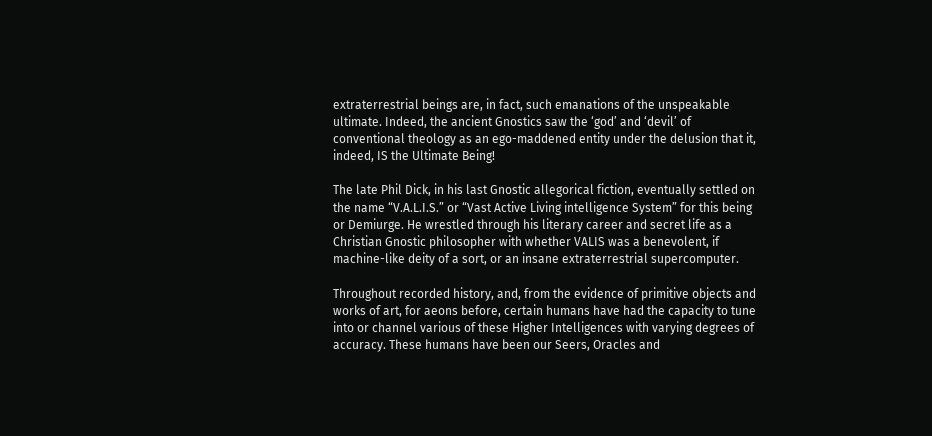extraterrestrial beings are, in fact, such emanations of the unspeakable ultimate. Indeed, the ancient Gnostics saw the ‘god’ and ‘devil’ of conventional theology as an ego-maddened entity under the delusion that it, indeed, IS the Ultimate Being!

The late Phil Dick, in his last Gnostic allegorical fiction, eventually settled on the name “V.A.L.I.S.” or “Vast Active Living intelligence System” for this being or Demiurge. He wrestled through his literary career and secret life as a Christian Gnostic philosopher with whether VALIS was a benevolent, if machine-like deity of a sort, or an insane extraterrestrial supercomputer.

Throughout recorded history, and, from the evidence of primitive objects and works of art, for aeons before, certain humans have had the capacity to tune into or channel various of these Higher Intelligences with varying degrees of accuracy. These humans have been our Seers, Oracles and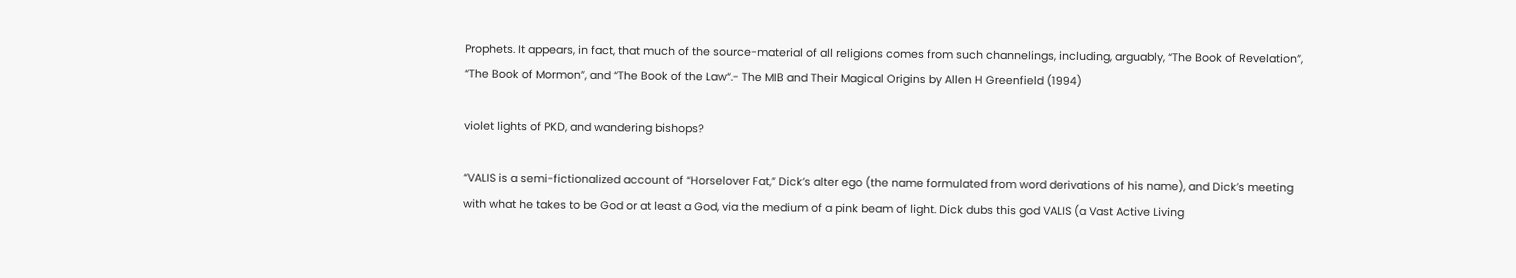Prophets. It appears, in fact, that much of the source-material of all religions comes from such channelings, including, arguably, “The Book of Revelation”, “The Book of Mormon”, and “The Book of the Law“.- The MIB and Their Magical Origins by Allen H Greenfield (1994)

violet lights of PKD, and wandering bishops?

“VALIS is a semi-fictionalized account of “Horselover Fat,” Dick’s alter ego (the name formulated from word derivations of his name), and Dick’s meeting with what he takes to be God or at least a God, via the medium of a pink beam of light. Dick dubs this god VALIS (a Vast Active Living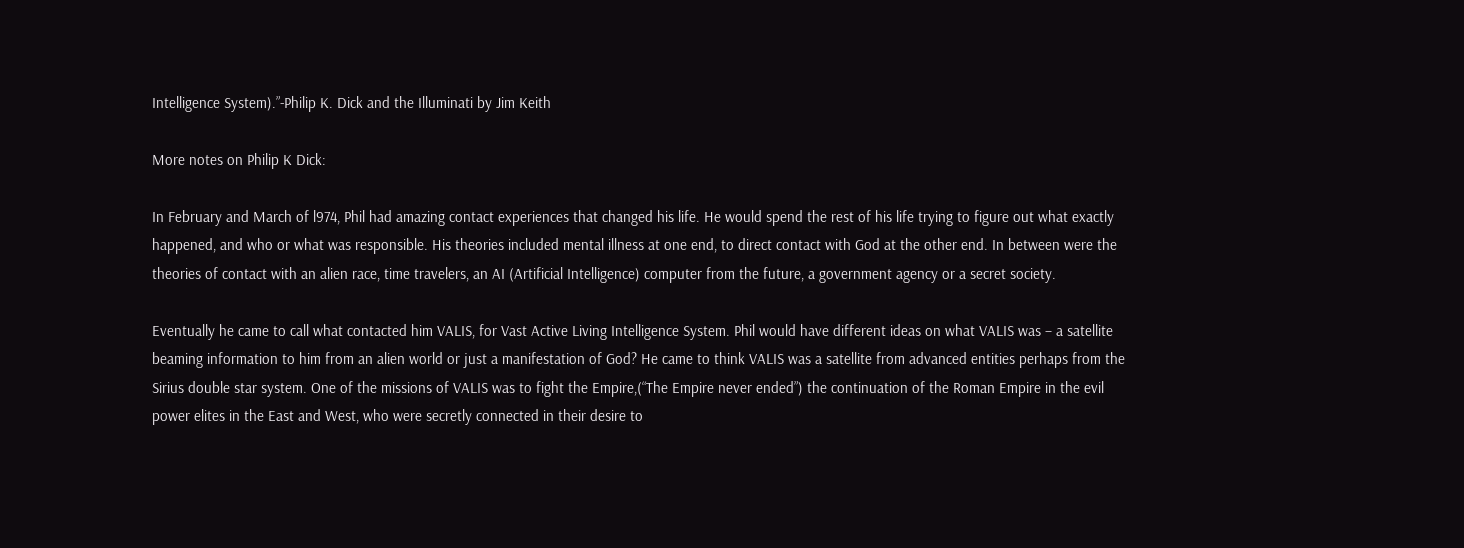Intelligence System).”-Philip K. Dick and the Illuminati by Jim Keith

More notes on Philip K Dick:

In February and March of l974, Phil had amazing contact experiences that changed his life. He would spend the rest of his life trying to figure out what exactly happened, and who or what was responsible. His theories included mental illness at one end, to direct contact with God at the other end. In between were the theories of contact with an alien race, time travelers, an AI (Artificial Intelligence) computer from the future, a government agency or a secret society.

Eventually he came to call what contacted him VALIS, for Vast Active Living Intelligence System. Phil would have different ideas on what VALIS was – a satellite beaming information to him from an alien world or just a manifestation of God? He came to think VALIS was a satellite from advanced entities perhaps from the Sirius double star system. One of the missions of VALIS was to fight the Empire,(“The Empire never ended”) the continuation of the Roman Empire in the evil power elites in the East and West, who were secretly connected in their desire to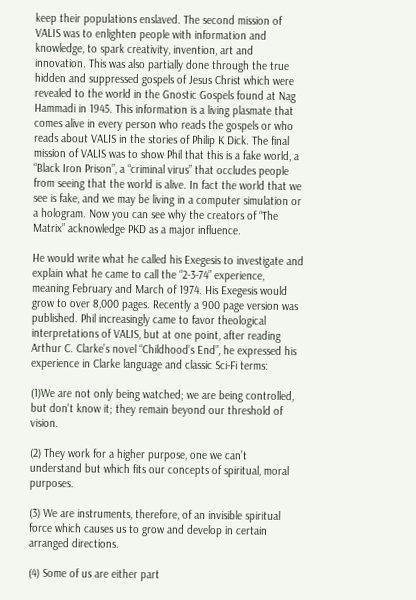keep their populations enslaved. The second mission of VALIS was to enlighten people with information and knowledge, to spark creativity, invention, art and innovation. This was also partially done through the true hidden and suppressed gospels of Jesus Christ which were revealed to the world in the Gnostic Gospels found at Nag Hammadi in 1945. This information is a living plasmate that comes alive in every person who reads the gospels or who reads about VALIS in the stories of Philip K Dick. The final mission of VALIS was to show Phil that this is a fake world, a “Black Iron Prison”, a “criminal virus” that occludes people from seeing that the world is alive. In fact the world that we see is fake, and we may be living in a computer simulation or a hologram. Now you can see why the creators of “The Matrix” acknowledge PKD as a major influence.

He would write what he called his Exegesis to investigate and explain what he came to call the “2-3-74” experience, meaning February and March of 1974. His Exegesis would grow to over 8,000 pages. Recently a 900 page version was published. Phil increasingly came to favor theological interpretations of VALIS, but at one point, after reading Arthur C. Clarke’s novel “Childhood’s End”, he expressed his experience in Clarke language and classic Sci-Fi terms:

(1)We are not only being watched; we are being controlled, but don’t know it; they remain beyond our threshold of vision.

(2) They work for a higher purpose, one we can’t understand but which fits our concepts of spiritual, moral purposes.

(3) We are instruments, therefore, of an invisible spiritual force which causes us to grow and develop in certain arranged directions.

(4) Some of us are either part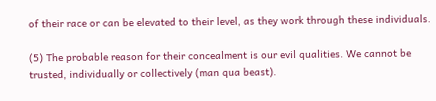of their race or can be elevated to their level, as they work through these individuals.

(5) The probable reason for their concealment is our evil qualities. We cannot be trusted, individually or collectively (man qua beast).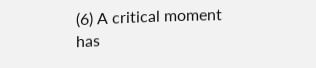(6) A critical moment has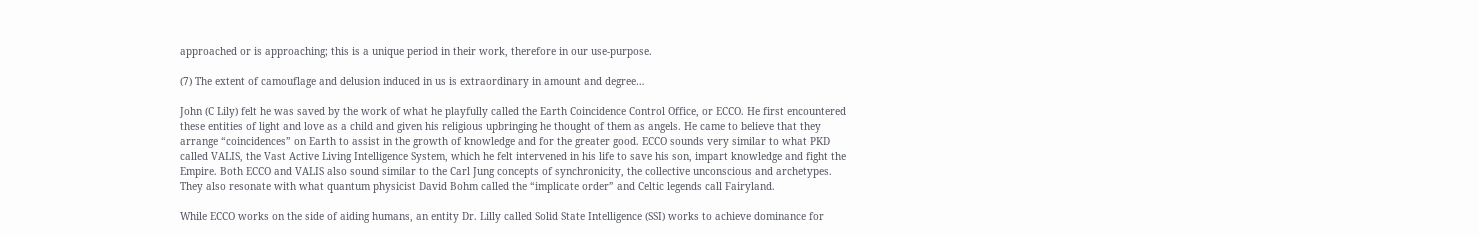approached or is approaching; this is a unique period in their work, therefore in our use-purpose.

(7) The extent of camouflage and delusion induced in us is extraordinary in amount and degree…

John (C Lily) felt he was saved by the work of what he playfully called the Earth Coincidence Control Office, or ECCO. He first encountered these entities of light and love as a child and given his religious upbringing he thought of them as angels. He came to believe that they arrange “coincidences” on Earth to assist in the growth of knowledge and for the greater good. ECCO sounds very similar to what PKD called VALIS, the Vast Active Living Intelligence System, which he felt intervened in his life to save his son, impart knowledge and fight the Empire. Both ECCO and VALIS also sound similar to the Carl Jung concepts of synchronicity, the collective unconscious and archetypes. They also resonate with what quantum physicist David Bohm called the “implicate order” and Celtic legends call Fairyland.

While ECCO works on the side of aiding humans, an entity Dr. Lilly called Solid State Intelligence (SSI) works to achieve dominance for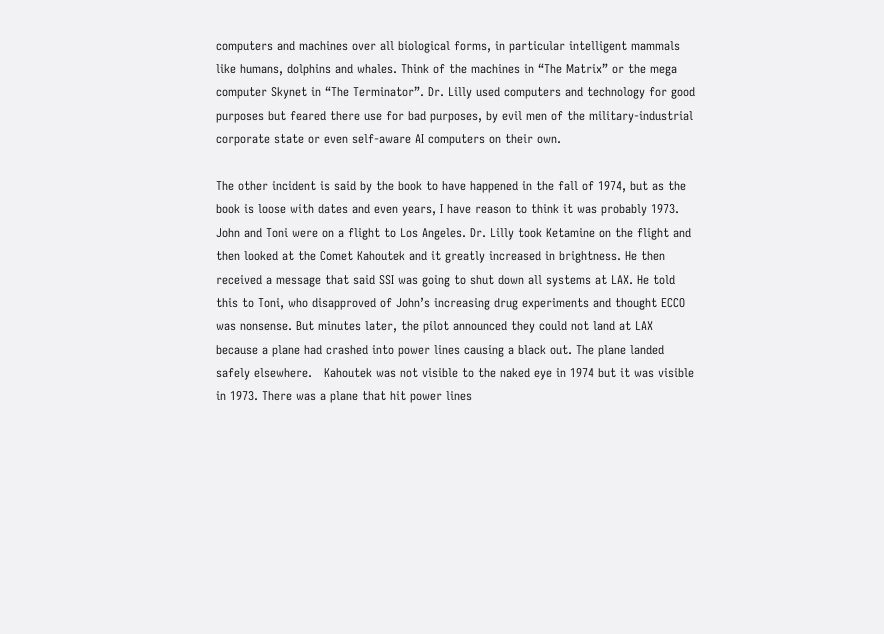computers and machines over all biological forms, in particular intelligent mammals like humans, dolphins and whales. Think of the machines in “The Matrix” or the mega computer Skynet in “The Terminator”. Dr. Lilly used computers and technology for good purposes but feared there use for bad purposes, by evil men of the military-industrial corporate state or even self-aware AI computers on their own.

The other incident is said by the book to have happened in the fall of 1974, but as the book is loose with dates and even years, I have reason to think it was probably 1973. John and Toni were on a flight to Los Angeles. Dr. Lilly took Ketamine on the flight and then looked at the Comet Kahoutek and it greatly increased in brightness. He then received a message that said SSI was going to shut down all systems at LAX. He told this to Toni, who disapproved of John’s increasing drug experiments and thought ECCO was nonsense. But minutes later, the pilot announced they could not land at LAX because a plane had crashed into power lines causing a black out. The plane landed safely elsewhere.   Kahoutek was not visible to the naked eye in 1974 but it was visible in 1973. There was a plane that hit power lines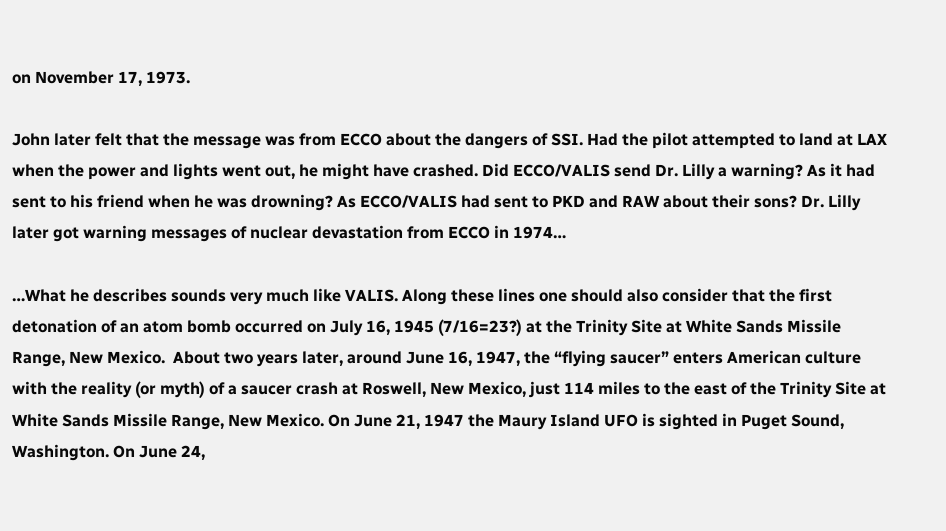on November 17, 1973.

John later felt that the message was from ECCO about the dangers of SSI. Had the pilot attempted to land at LAX when the power and lights went out, he might have crashed. Did ECCO/VALIS send Dr. Lilly a warning? As it had sent to his friend when he was drowning? As ECCO/VALIS had sent to PKD and RAW about their sons? Dr. Lilly later got warning messages of nuclear devastation from ECCO in 1974…

…What he describes sounds very much like VALIS. Along these lines one should also consider that the first detonation of an atom bomb occurred on July 16, 1945 (7/16=23?) at the Trinity Site at White Sands Missile Range, New Mexico.  About two years later, around June 16, 1947, the “flying saucer” enters American culture with the reality (or myth) of a saucer crash at Roswell, New Mexico, just 114 miles to the east of the Trinity Site at White Sands Missile Range, New Mexico. On June 21, 1947 the Maury Island UFO is sighted in Puget Sound, Washington. On June 24,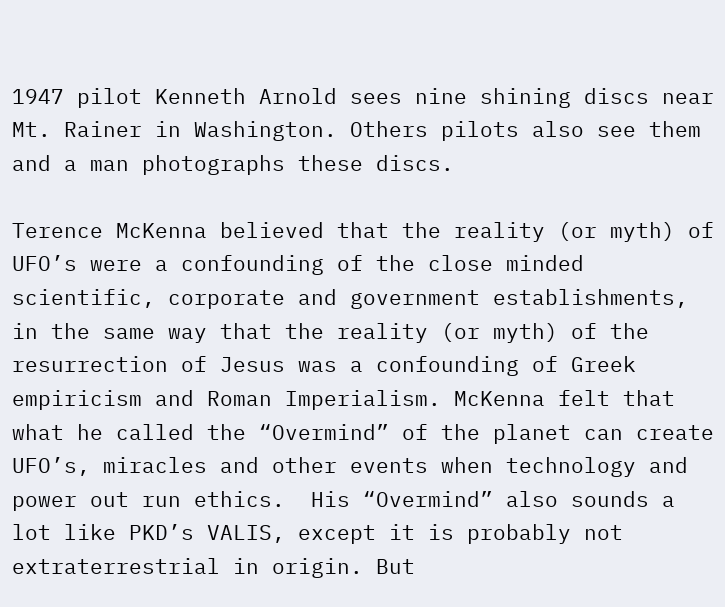1947 pilot Kenneth Arnold sees nine shining discs near Mt. Rainer in Washington. Others pilots also see them and a man photographs these discs.

Terence McKenna believed that the reality (or myth) of UFO’s were a confounding of the close minded scientific, corporate and government establishments, in the same way that the reality (or myth) of the resurrection of Jesus was a confounding of Greek empiricism and Roman Imperialism. McKenna felt that what he called the “Overmind” of the planet can create UFO’s, miracles and other events when technology and power out run ethics.  His “Overmind” also sounds a lot like PKD’s VALIS, except it is probably not extraterrestrial in origin. But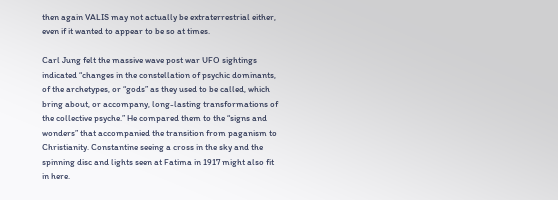then again VALIS may not actually be extraterrestrial either, even if it wanted to appear to be so at times.

Carl Jung felt the massive wave post war UFO sightings indicated “changes in the constellation of psychic dominants, of the archetypes, or “gods” as they used to be called, which bring about, or accompany, long-lasting transformations of the collective psyche.” He compared them to the “signs and wonders” that accompanied the transition from paganism to Christianity. Constantine seeing a cross in the sky and the spinning disc and lights seen at Fatima in 1917 might also fit in here.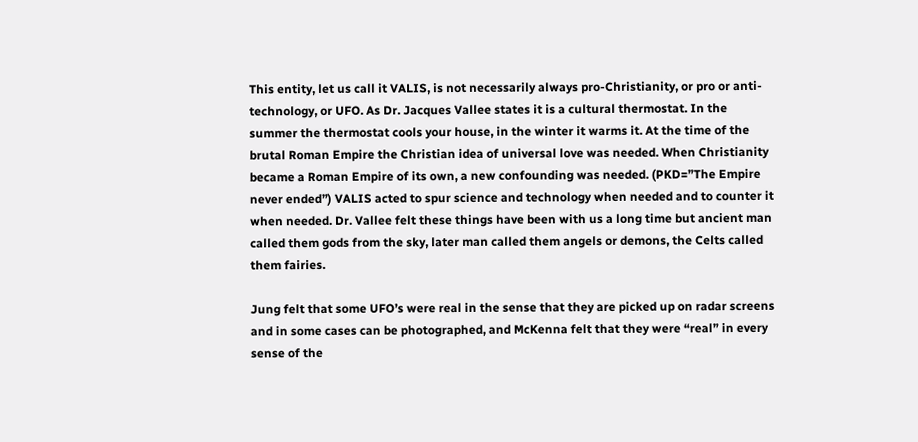This entity, let us call it VALIS, is not necessarily always pro-Christianity, or pro or anti-technology, or UFO. As Dr. Jacques Vallee states it is a cultural thermostat. In the summer the thermostat cools your house, in the winter it warms it. At the time of the brutal Roman Empire the Christian idea of universal love was needed. When Christianity became a Roman Empire of its own, a new confounding was needed. (PKD=”The Empire never ended”) VALIS acted to spur science and technology when needed and to counter it when needed. Dr. Vallee felt these things have been with us a long time but ancient man called them gods from the sky, later man called them angels or demons, the Celts called them fairies.

Jung felt that some UFO’s were real in the sense that they are picked up on radar screens and in some cases can be photographed, and McKenna felt that they were “real” in every sense of the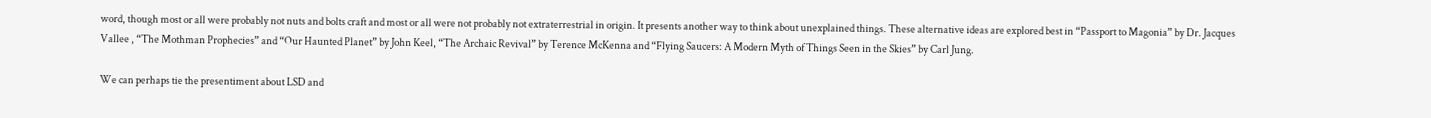word, though most or all were probably not nuts and bolts craft and most or all were not probably not extraterrestrial in origin. It presents another way to think about unexplained things. These alternative ideas are explored best in “Passport to Magonia” by Dr. Jacques Vallee , “The Mothman Prophecies” and “Our Haunted Planet” by John Keel, “The Archaic Revival” by Terence McKenna and “Flying Saucers: A Modern Myth of Things Seen in the Skies” by Carl Jung.

We can perhaps tie the presentiment about LSD and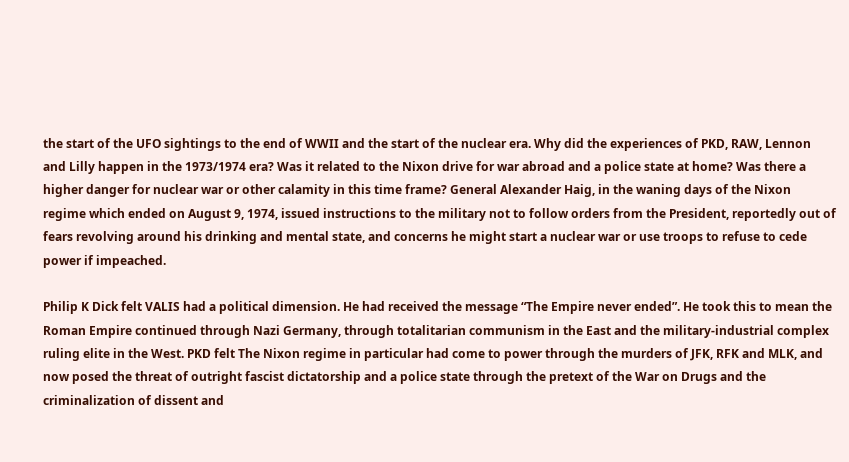the start of the UFO sightings to the end of WWII and the start of the nuclear era. Why did the experiences of PKD, RAW, Lennon and Lilly happen in the 1973/1974 era? Was it related to the Nixon drive for war abroad and a police state at home? Was there a higher danger for nuclear war or other calamity in this time frame? General Alexander Haig, in the waning days of the Nixon regime which ended on August 9, 1974, issued instructions to the military not to follow orders from the President, reportedly out of fears revolving around his drinking and mental state, and concerns he might start a nuclear war or use troops to refuse to cede power if impeached.

Philip K Dick felt VALIS had a political dimension. He had received the message “The Empire never ended”. He took this to mean the Roman Empire continued through Nazi Germany, through totalitarian communism in the East and the military-industrial complex ruling elite in the West. PKD felt The Nixon regime in particular had come to power through the murders of JFK, RFK and MLK, and now posed the threat of outright fascist dictatorship and a police state through the pretext of the War on Drugs and the criminalization of dissent and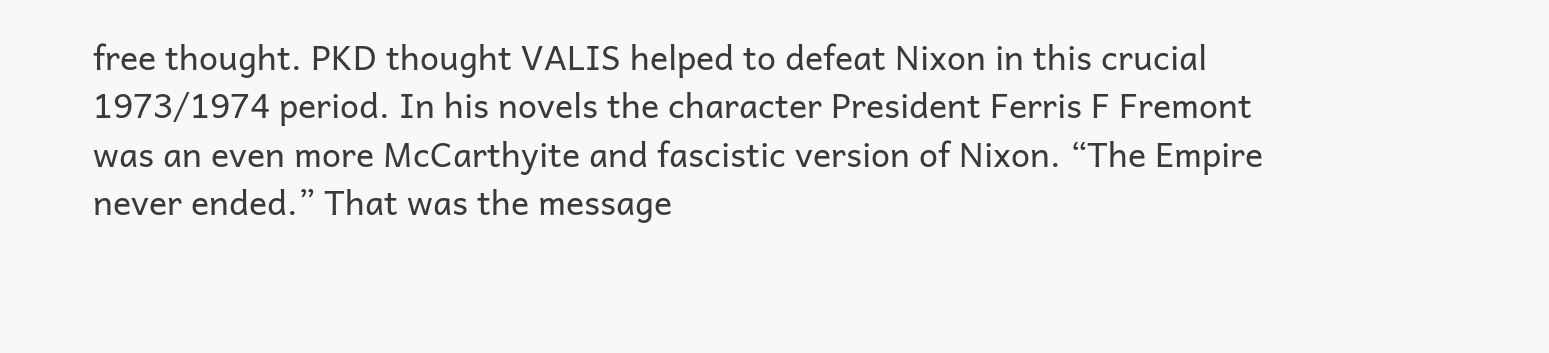free thought. PKD thought VALIS helped to defeat Nixon in this crucial 1973/1974 period. In his novels the character President Ferris F Fremont was an even more McCarthyite and fascistic version of Nixon. “The Empire never ended.” That was the message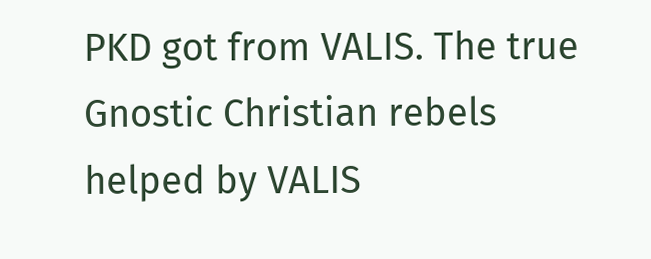PKD got from VALIS. The true Gnostic Christian rebels helped by VALIS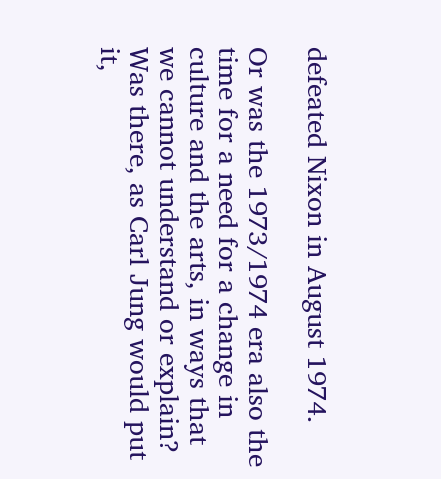defeated Nixon in August 1974.

Or was the 1973/1974 era also the time for a need for a change in culture and the arts, in ways that we cannot understand or explain? Was there, as Carl Jung would put it,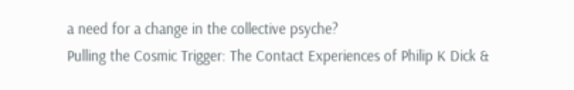a need for a change in the collective psyche?
Pulling the Cosmic Trigger: The Contact Experiences of Philip K Dick &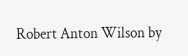Robert Anton Wilson by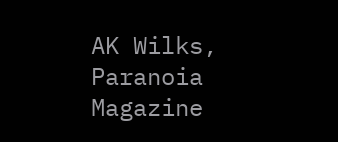AK Wilks, Paranoia Magazine